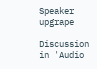Speaker upgrape

Discussion in 'Audio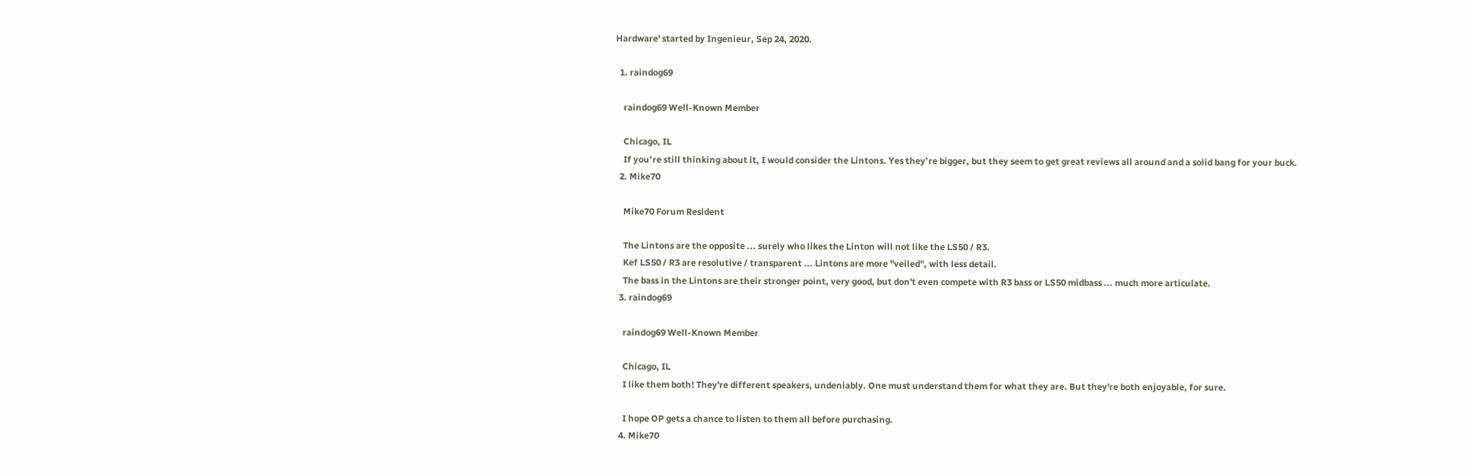Hardware' started by Ingenieur, Sep 24, 2020.

  1. raindog69

    raindog69 Well-Known Member

    Chicago, IL
    If you’re still thinking about it, I would consider the Lintons. Yes they’re bigger, but they seem to get great reviews all around and a solid bang for your buck.
  2. Mike70

    Mike70 Forum Resident

    The Lintons are the opposite ... surely who likes the Linton will not like the LS50 / R3.
    Kef LS50 / R3 are resolutive / transparent ... Lintons are more "veiled", with less detail.
    The bass in the Lintons are their stronger point, very good, but don't even compete with R3 bass or LS50 midbass ... much more articulate.
  3. raindog69

    raindog69 Well-Known Member

    Chicago, IL
    I like them both! They're different speakers, undeniably. One must understand them for what they are. But they're both enjoyable, for sure.

    I hope OP gets a chance to listen to them all before purchasing.
  4. Mike70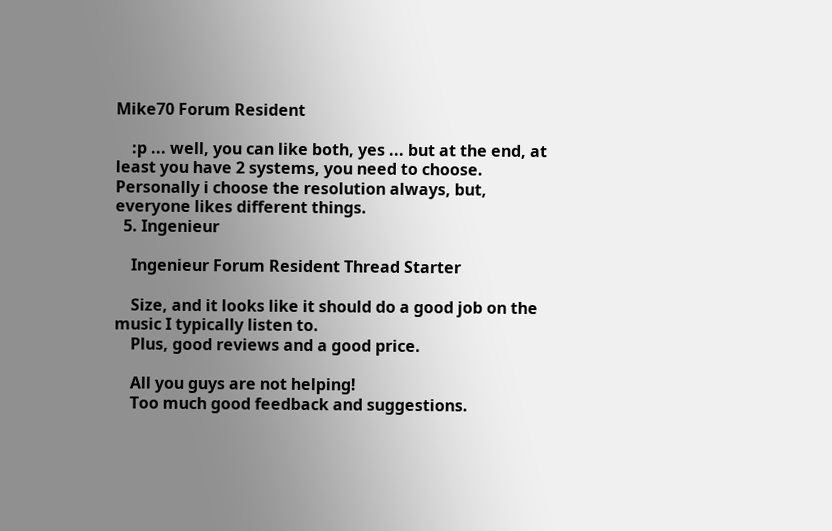Mike70 Forum Resident

    :p ... well, you can like both, yes ... but at the end, at least you have 2 systems, you need to choose. Personally i choose the resolution always, but, everyone likes different things.
  5. Ingenieur

    Ingenieur Forum Resident Thread Starter

    Size, and it looks like it should do a good job on the music I typically listen to.
    Plus, good reviews and a good price.

    All you guys are not helping!
    Too much good feedback and suggestions.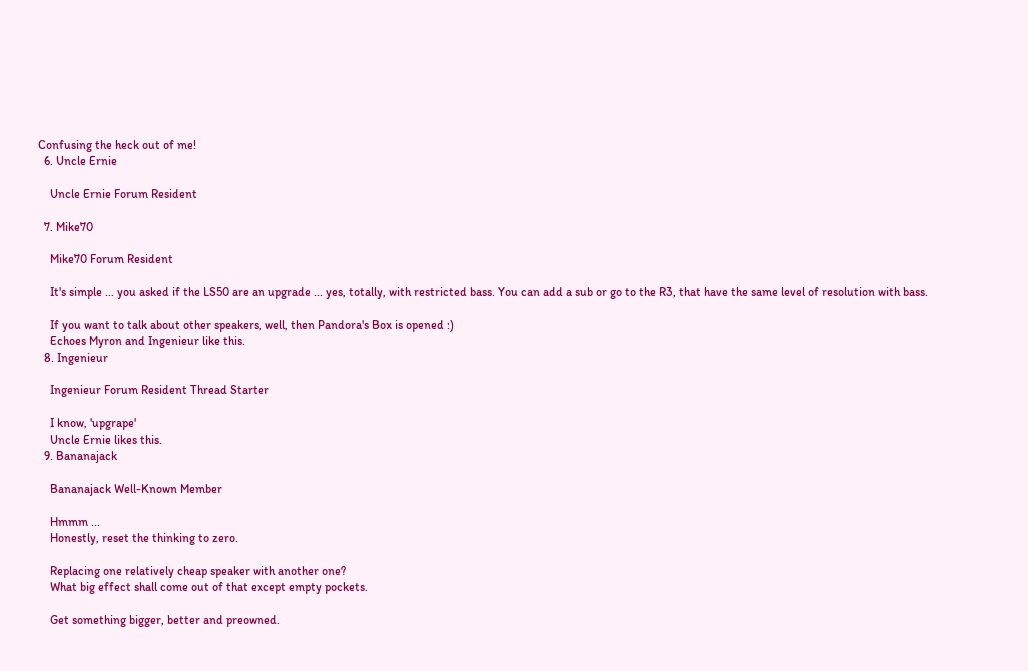Confusing the heck out of me!
  6. Uncle Ernie

    Uncle Ernie Forum Resident

  7. Mike70

    Mike70 Forum Resident

    It's simple ... you asked if the LS50 are an upgrade ... yes, totally, with restricted bass. You can add a sub or go to the R3, that have the same level of resolution with bass.

    If you want to talk about other speakers, well, then Pandora's Box is opened :)
    Echoes Myron and Ingenieur like this.
  8. Ingenieur

    Ingenieur Forum Resident Thread Starter

    I know, 'upgrape'
    Uncle Ernie likes this.
  9. Bananajack

    Bananajack Well-Known Member

    Hmmm ...
    Honestly, reset the thinking to zero.

    Replacing one relatively cheap speaker with another one?
    What big effect shall come out of that except empty pockets.

    Get something bigger, better and preowned.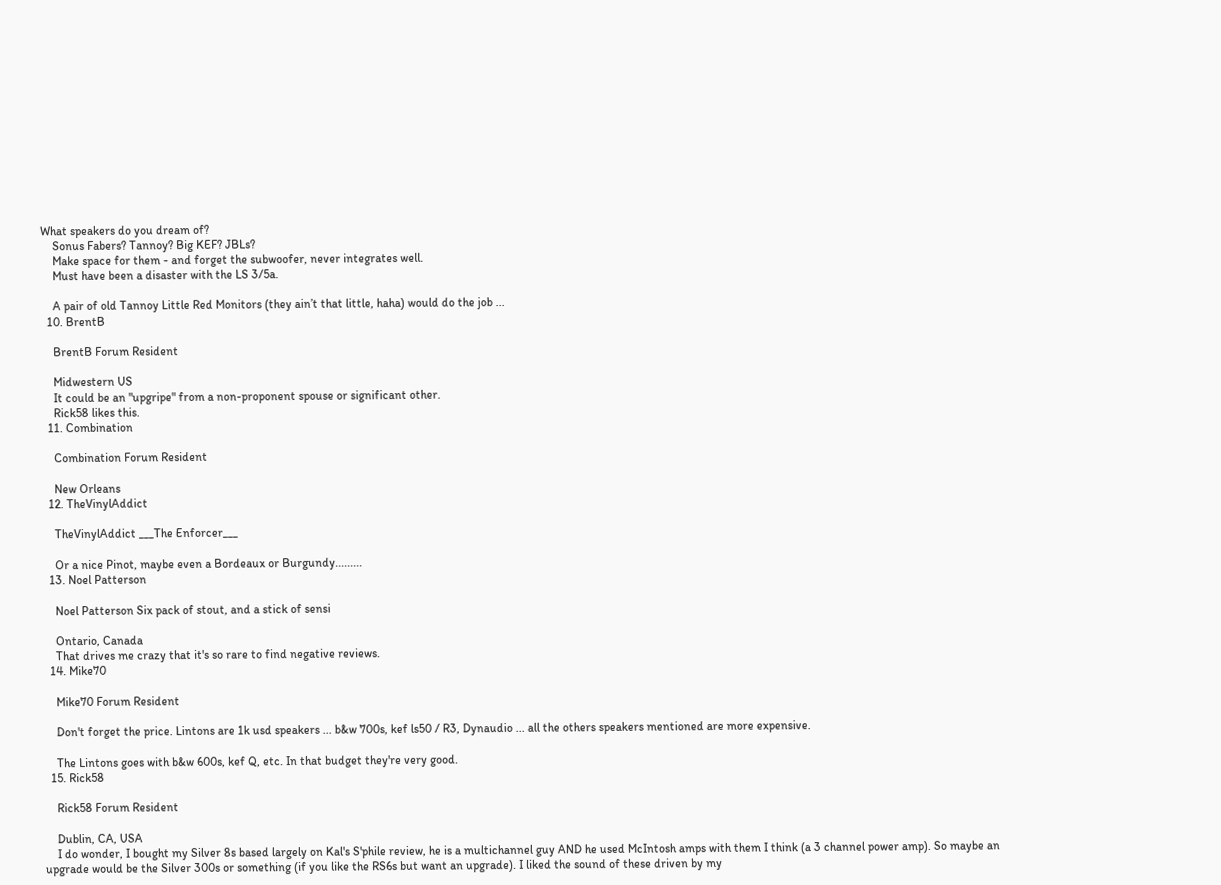What speakers do you dream of?
    Sonus Fabers? Tannoy? Big KEF? JBLs?
    Make space for them - and forget the subwoofer, never integrates well.
    Must have been a disaster with the LS 3/5a.

    A pair of old Tannoy Little Red Monitors (they ain’t that little, haha) would do the job ...
  10. BrentB

    BrentB Forum Resident

    Midwestern US
    It could be an "upgripe" from a non-proponent spouse or significant other.
    Rick58 likes this.
  11. Combination

    Combination Forum Resident

    New Orleans
  12. TheVinylAddict

    TheVinylAddict ___The Enforcer___

    Or a nice Pinot, maybe even a Bordeaux or Burgundy.........
  13. Noel Patterson

    Noel Patterson Six pack of stout, and a stick of sensi

    Ontario, Canada
    That drives me crazy that it's so rare to find negative reviews.
  14. Mike70

    Mike70 Forum Resident

    Don't forget the price. Lintons are 1k usd speakers ... b&w 700s, kef ls50 / R3, Dynaudio ... all the others speakers mentioned are more expensive.

    The Lintons goes with b&w 600s, kef Q, etc. In that budget they're very good.
  15. Rick58

    Rick58 Forum Resident

    Dublin, CA, USA
    I do wonder, I bought my Silver 8s based largely on Kal's S'phile review, he is a multichannel guy AND he used McIntosh amps with them I think (a 3 channel power amp). So maybe an upgrade would be the Silver 300s or something (if you like the RS6s but want an upgrade). I liked the sound of these driven by my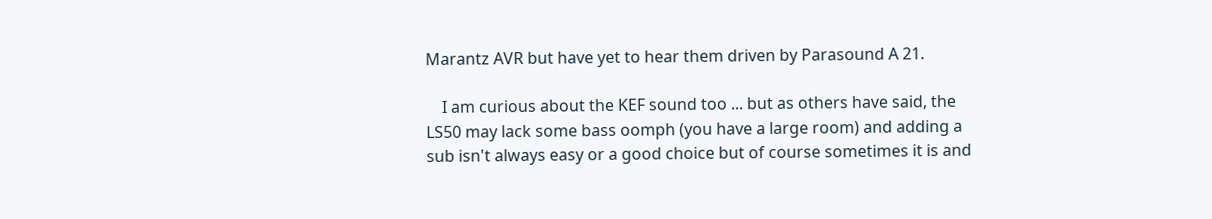Marantz AVR but have yet to hear them driven by Parasound A 21.

    I am curious about the KEF sound too ... but as others have said, the LS50 may lack some bass oomph (you have a large room) and adding a sub isn't always easy or a good choice but of course sometimes it is and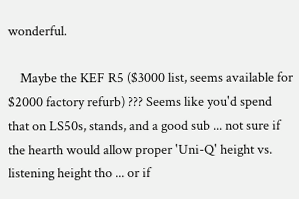wonderful.

    Maybe the KEF R5 ($3000 list, seems available for $2000 factory refurb) ??? Seems like you'd spend that on LS50s, stands, and a good sub ... not sure if the hearth would allow proper 'Uni-Q' height vs. listening height tho ... or if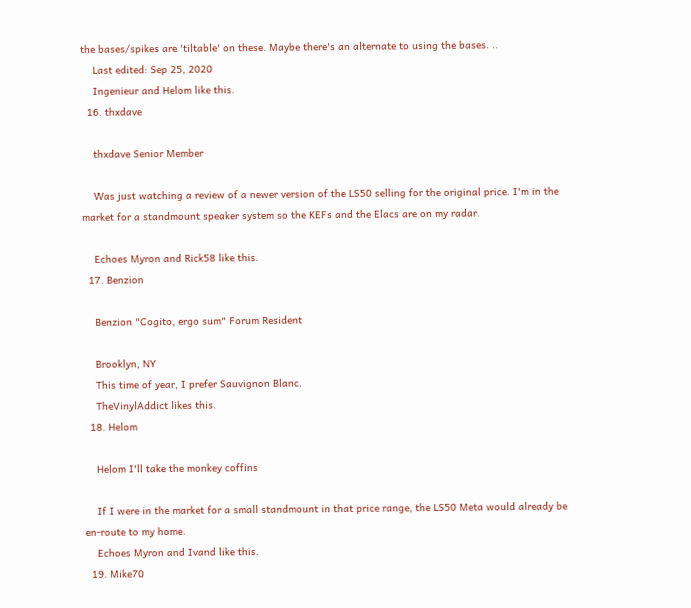the bases/spikes are 'tiltable' on these. Maybe there's an alternate to using the bases. ..
    Last edited: Sep 25, 2020
    Ingenieur and Helom like this.
  16. thxdave

    thxdave Senior Member

    Was just watching a review of a newer version of the LS50 selling for the original price. I'm in the market for a standmount speaker system so the KEFs and the Elacs are on my radar.

    Echoes Myron and Rick58 like this.
  17. Benzion

    Benzion "Cogito, ergo sum" Forum Resident

    Brooklyn, NY
    This time of year, I prefer Sauvignon Blanc.
    TheVinylAddict likes this.
  18. Helom

    Helom I'll take the monkey coffins

    If I were in the market for a small standmount in that price range, the LS50 Meta would already be en-route to my home.
    Echoes Myron and Ivand like this.
  19. Mike70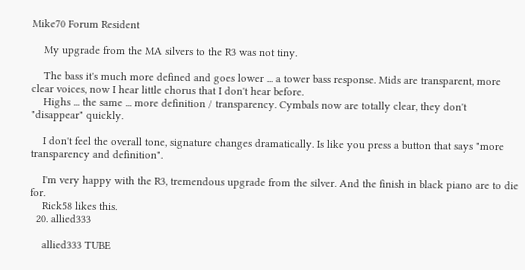Mike70 Forum Resident

    My upgrade from the MA silvers to the R3 was not tiny.

    The bass it's much more defined and goes lower ... a tower bass response. Mids are transparent, more clear voices, now I hear little chorus that I don't hear before.
    Highs ... the same ... more definition / transparency. Cymbals now are totally clear, they don't "disappear" quickly.

    I don't feel the overall tone, signature changes dramatically. Is like you press a button that says "more transparency and definition".

    I'm very happy with the R3, tremendous upgrade from the silver. And the finish in black piano are to die for.
    Rick58 likes this.
  20. allied333

    allied333 TUBE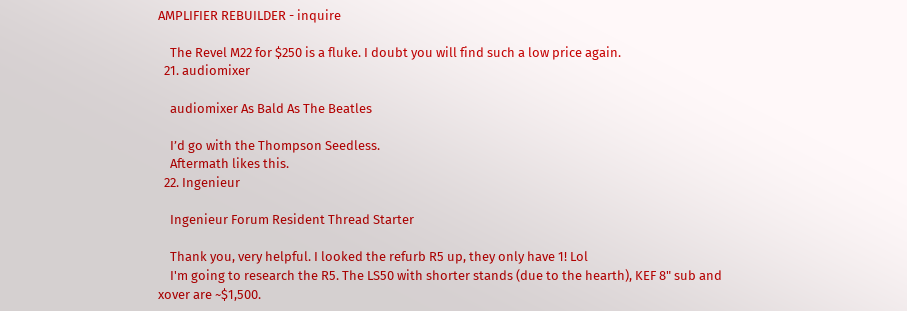AMPLIFIER REBUILDER - inquire

    The Revel M22 for $250 is a fluke. I doubt you will find such a low price again.
  21. audiomixer

    audiomixer As Bald As The Beatles

    I’d go with the Thompson Seedless.
    Aftermath likes this.
  22. Ingenieur

    Ingenieur Forum Resident Thread Starter

    Thank you, very helpful. I looked the refurb R5 up, they only have 1! Lol
    I'm going to research the R5. The LS50 with shorter stands (due to the hearth), KEF 8" sub and xover are ~$1,500.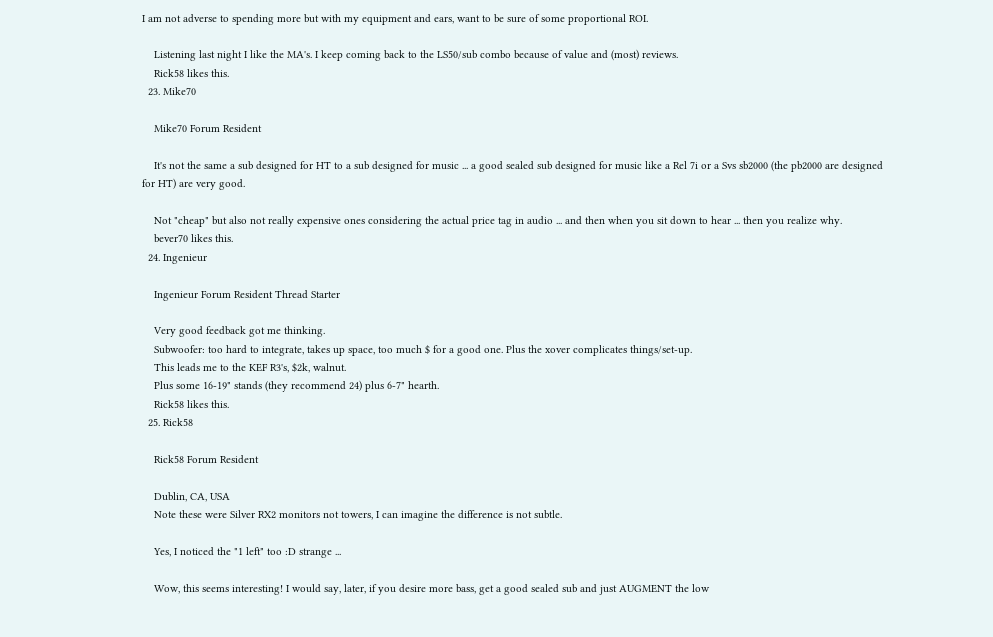I am not adverse to spending more but with my equipment and ears, want to be sure of some proportional ROI.

    Listening last night I like the MA's. I keep coming back to the LS50/sub combo because of value and (most) reviews.
    Rick58 likes this.
  23. Mike70

    Mike70 Forum Resident

    It's not the same a sub designed for HT to a sub designed for music ... a good sealed sub designed for music like a Rel 7i or a Svs sb2000 (the pb2000 are designed for HT) are very good.

    Not "cheap" but also not really expensive ones considering the actual price tag in audio ... and then when you sit down to hear ... then you realize why.
    bever70 likes this.
  24. Ingenieur

    Ingenieur Forum Resident Thread Starter

    Very good feedback got me thinking.
    Subwoofer: too hard to integrate, takes up space, too much $ for a good one. Plus the xover complicates things/set-up.
    This leads me to the KEF R3's, $2k, walnut.
    Plus some 16-19" stands (they recommend 24) plus 6-7" hearth.
    Rick58 likes this.
  25. Rick58

    Rick58 Forum Resident

    Dublin, CA, USA
    Note these were Silver RX2 monitors not towers, I can imagine the difference is not subtle.

    Yes, I noticed the "1 left" too :D strange ...

    Wow, this seems interesting! I would say, later, if you desire more bass, get a good sealed sub and just AUGMENT the low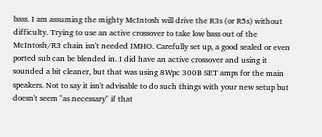bass. I am assuming the mighty McIntosh will drive the R3s (or R5s) without difficulty. Trying to use an active crossover to take low bass out of the McIntosh/R3 chain isn't needed IMHO. Carefully set up, a good sealed or even ported sub can be blended in. I did have an active crossover and using it sounded a bit cleaner, but that was using 8Wpc 300B SET amps for the main speakers. Not to say it isn't advisable to do such things with your new setup but doesn't seem "as necessary" if that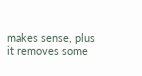makes sense, plus it removes some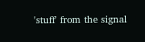'stuff' from the signal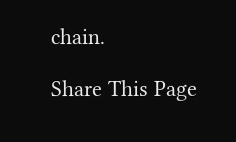chain.

Share This Page